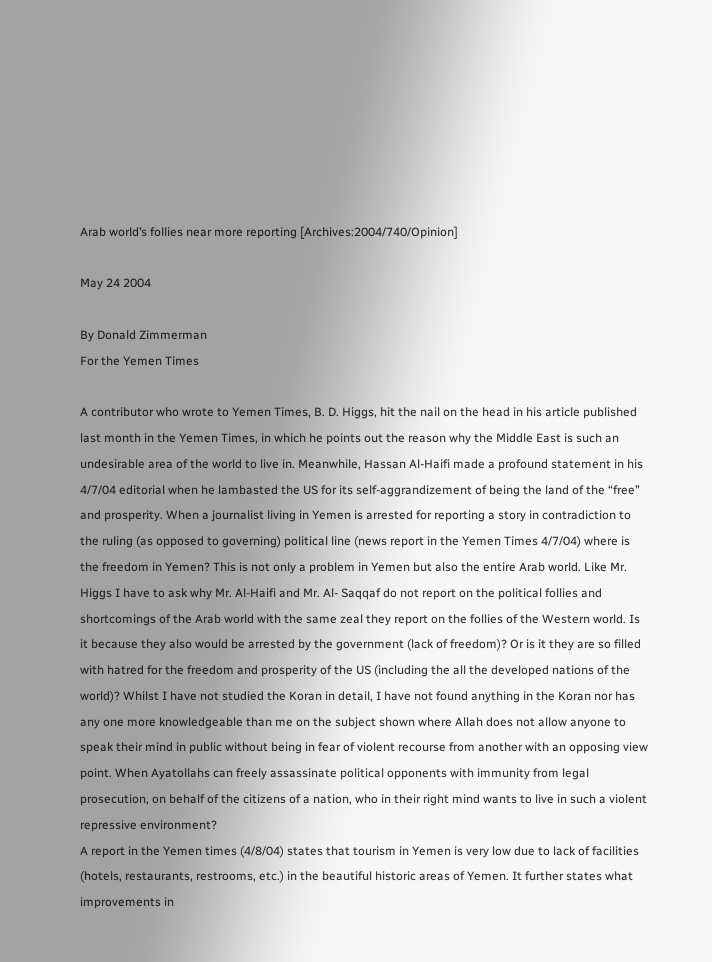Arab world’s follies near more reporting [Archives:2004/740/Opinion]

May 24 2004

By Donald Zimmerman
For the Yemen Times

A contributor who wrote to Yemen Times, B. D. Higgs, hit the nail on the head in his article published last month in the Yemen Times, in which he points out the reason why the Middle East is such an undesirable area of the world to live in. Meanwhile, Hassan Al-Haifi made a profound statement in his 4/7/04 editorial when he lambasted the US for its self-aggrandizement of being the land of the “free” and prosperity. When a journalist living in Yemen is arrested for reporting a story in contradiction to the ruling (as opposed to governing) political line (news report in the Yemen Times 4/7/04) where is the freedom in Yemen? This is not only a problem in Yemen but also the entire Arab world. Like Mr. Higgs I have to ask why Mr. Al-Haifi and Mr. Al- Saqqaf do not report on the political follies and shortcomings of the Arab world with the same zeal they report on the follies of the Western world. Is it because they also would be arrested by the government (lack of freedom)? Or is it they are so filled with hatred for the freedom and prosperity of the US (including the all the developed nations of the world)? Whilst I have not studied the Koran in detail, I have not found anything in the Koran nor has any one more knowledgeable than me on the subject shown where Allah does not allow anyone to speak their mind in public without being in fear of violent recourse from another with an opposing view point. When Ayatollahs can freely assassinate political opponents with immunity from legal prosecution, on behalf of the citizens of a nation, who in their right mind wants to live in such a violent repressive environment?
A report in the Yemen times (4/8/04) states that tourism in Yemen is very low due to lack of facilities (hotels, restaurants, restrooms, etc.) in the beautiful historic areas of Yemen. It further states what improvements in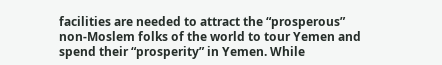facilities are needed to attract the “prosperous” non-Moslem folks of the world to tour Yemen and spend their “prosperity” in Yemen. While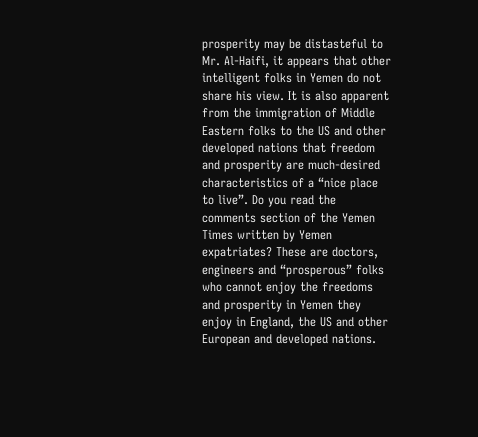prosperity may be distasteful to Mr. Al-Haifi, it appears that other intelligent folks in Yemen do not share his view. It is also apparent from the immigration of Middle Eastern folks to the US and other developed nations that freedom and prosperity are much-desired characteristics of a “nice place to live”. Do you read the comments section of the Yemen Times written by Yemen expatriates? These are doctors, engineers and “prosperous” folks who cannot enjoy the freedoms and prosperity in Yemen they enjoy in England, the US and other European and developed nations.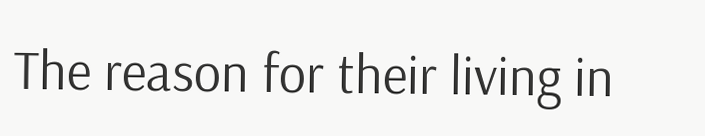The reason for their living in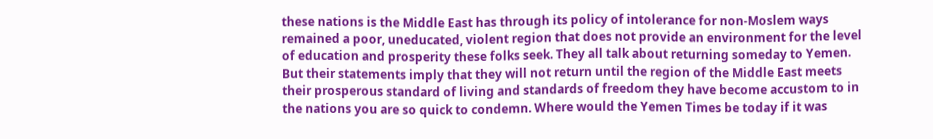these nations is the Middle East has through its policy of intolerance for non-Moslem ways remained a poor, uneducated, violent region that does not provide an environment for the level of education and prosperity these folks seek. They all talk about returning someday to Yemen. But their statements imply that they will not return until the region of the Middle East meets their prosperous standard of living and standards of freedom they have become accustom to in the nations you are so quick to condemn. Where would the Yemen Times be today if it was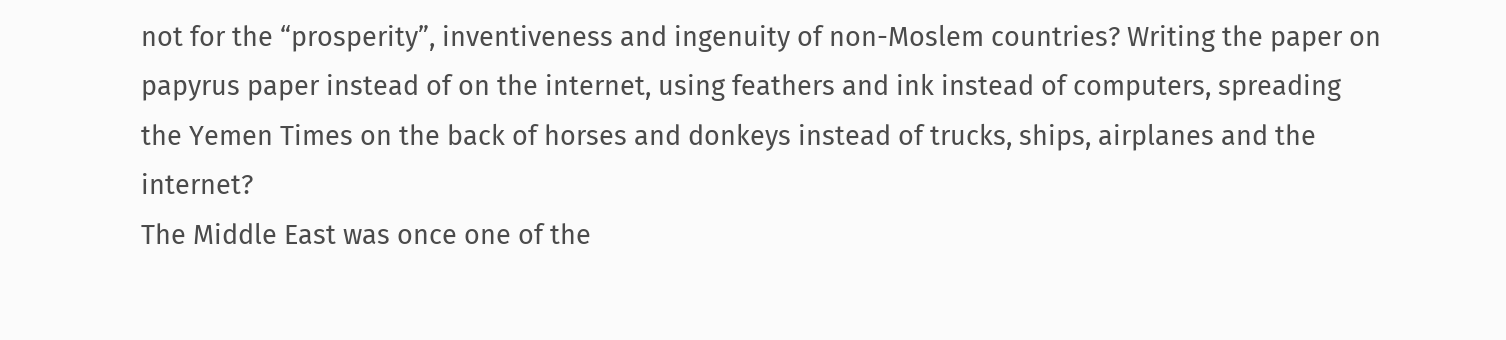not for the “prosperity”, inventiveness and ingenuity of non-Moslem countries? Writing the paper on papyrus paper instead of on the internet, using feathers and ink instead of computers, spreading the Yemen Times on the back of horses and donkeys instead of trucks, ships, airplanes and the internet?
The Middle East was once one of the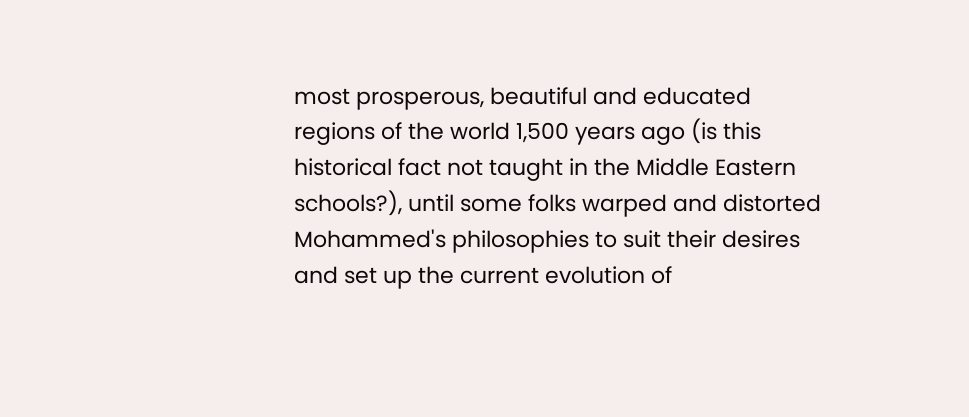most prosperous, beautiful and educated regions of the world 1,500 years ago (is this historical fact not taught in the Middle Eastern schools?), until some folks warped and distorted Mohammed's philosophies to suit their desires and set up the current evolution of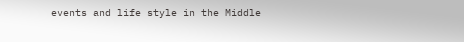events and life style in the Middle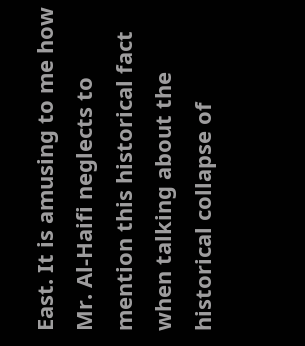East. It is amusing to me how Mr. Al-Haifi neglects to mention this historical fact when talking about the historical collapse of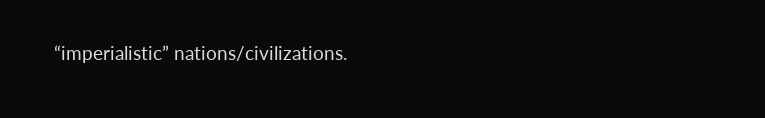“imperialistic” nations/civilizations.